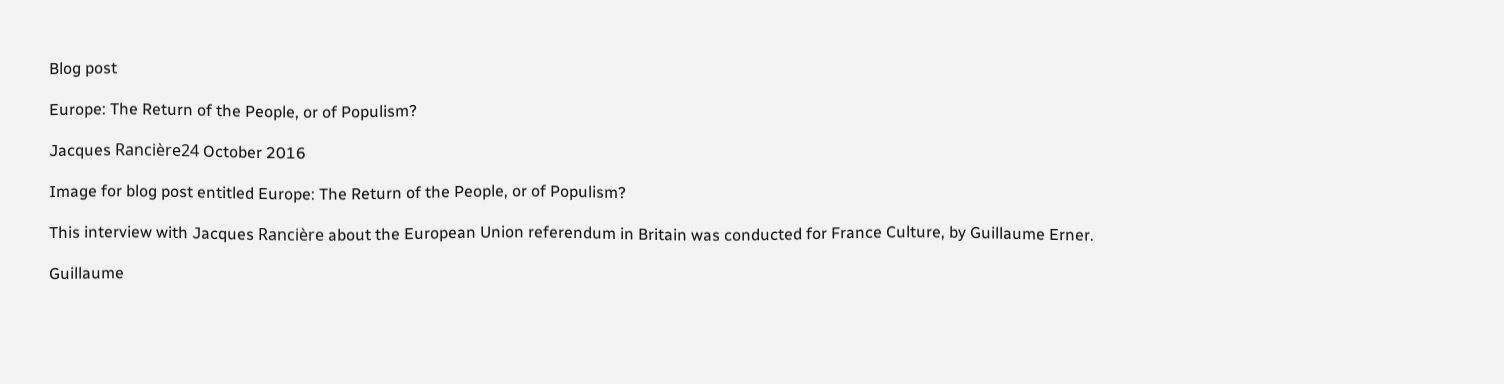Blog post

Europe: The Return of the People, or of Populism?

Jacques Rancière24 October 2016

Image for blog post entitled Europe: The Return of the People, or of Populism?

This interview with Jacques Rancière about the European Union referendum in Britain was conducted for France Culture, by Guillaume Erner.

Guillaume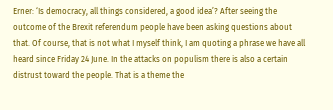Erner: ‘Is democracy, all things considered, a good idea’? After seeing the outcome of the Brexit referendum people have been asking questions about that. Of course, that is not what I myself think, I am quoting a phrase we have all heard since Friday 24 June. In the attacks on populism there is also a certain distrust toward the people. That is a theme the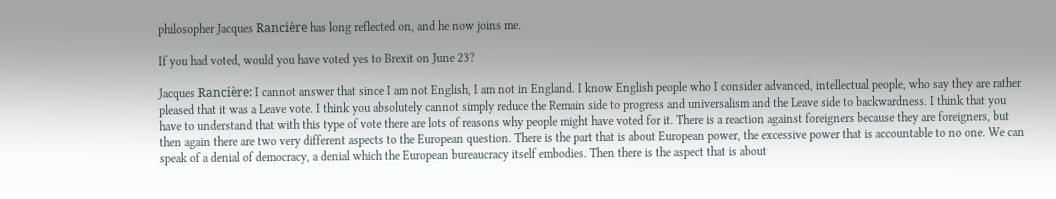philosopher Jacques Rancière has long reflected on, and he now joins me.

If you had voted, would you have voted yes to Brexit on June 23?

Jacques Rancière: I cannot answer that since I am not English, I am not in England. I know English people who I consider advanced, intellectual people, who say they are rather pleased that it was a Leave vote. I think you absolutely cannot simply reduce the Remain side to progress and universalism and the Leave side to backwardness. I think that you have to understand that with this type of vote there are lots of reasons why people might have voted for it. There is a reaction against foreigners because they are foreigners, but then again there are two very different aspects to the European question. There is the part that is about European power, the excessive power that is accountable to no one. We can speak of a denial of democracy, a denial which the European bureaucracy itself embodies. Then there is the aspect that is about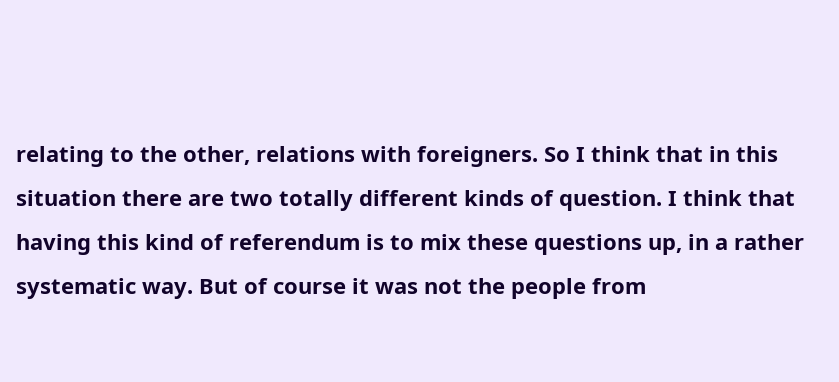relating to the other, relations with foreigners. So I think that in this situation there are two totally different kinds of question. I think that having this kind of referendum is to mix these questions up, in a rather systematic way. But of course it was not the people from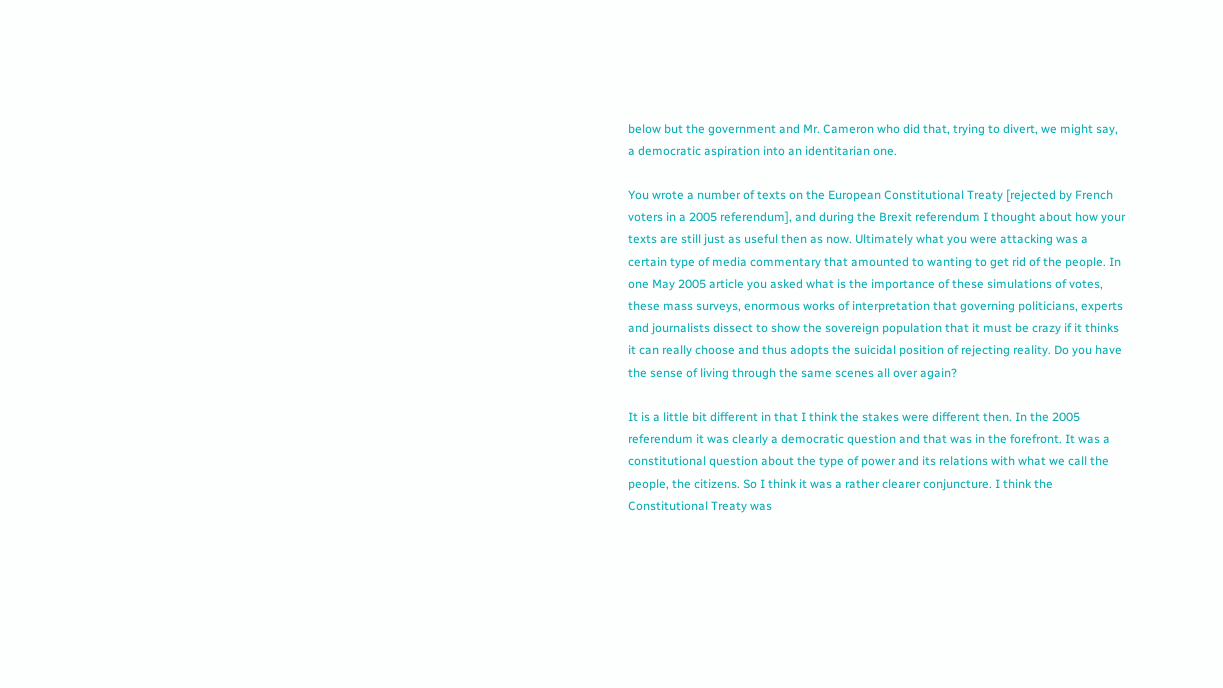below but the government and Mr. Cameron who did that, trying to divert, we might say, a democratic aspiration into an identitarian one.

You wrote a number of texts on the European Constitutional Treaty [rejected by French voters in a 2005 referendum], and during the Brexit referendum I thought about how your texts are still just as useful then as now. Ultimately what you were attacking was a certain type of media commentary that amounted to wanting to get rid of the people. In one May 2005 article you asked what is the importance of these simulations of votes, these mass surveys, enormous works of interpretation that governing politicians, experts and journalists dissect to show the sovereign population that it must be crazy if it thinks it can really choose and thus adopts the suicidal position of rejecting reality. Do you have the sense of living through the same scenes all over again?

It is a little bit different in that I think the stakes were different then. In the 2005 referendum it was clearly a democratic question and that was in the forefront. It was a constitutional question about the type of power and its relations with what we call the people, the citizens. So I think it was a rather clearer conjuncture. I think the Constitutional Treaty was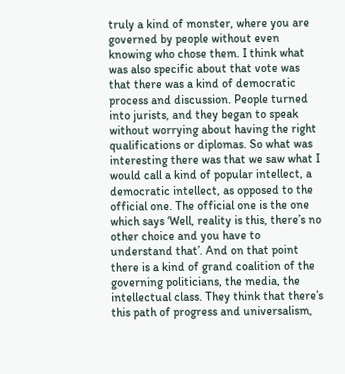truly a kind of monster, where you are governed by people without even knowing who chose them. I think what was also specific about that vote was that there was a kind of democratic process and discussion. People turned into jurists, and they began to speak without worrying about having the right qualifications or diplomas. So what was interesting there was that we saw what I would call a kind of popular intellect, a democratic intellect, as opposed to the official one. The official one is the one which says ‘Well, reality is this, there’s no other choice and you have to understand that’. And on that point there is a kind of grand coalition of the governing politicians, the media, the intellectual class. They think that there’s this path of progress and universalism,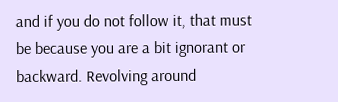and if you do not follow it, that must be because you are a bit ignorant or backward. Revolving around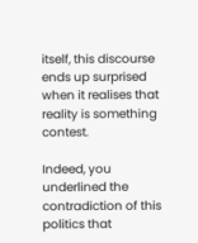itself, this discourse ends up surprised when it realises that reality is something contest.

Indeed, you underlined the contradiction of this politics that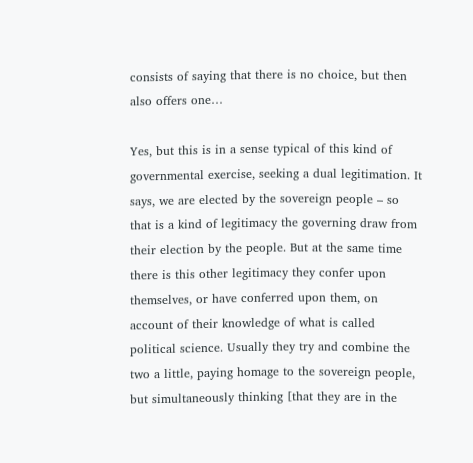consists of saying that there is no choice, but then also offers one…

Yes, but this is in a sense typical of this kind of governmental exercise, seeking a dual legitimation. It says, we are elected by the sovereign people – so that is a kind of legitimacy the governing draw from their election by the people. But at the same time there is this other legitimacy they confer upon themselves, or have conferred upon them, on account of their knowledge of what is called political science. Usually they try and combine the two a little, paying homage to the sovereign people, but simultaneously thinking [that they are in the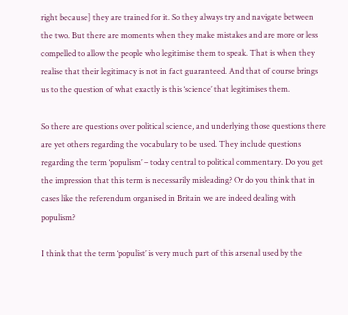right because] they are trained for it. So they always try and navigate between the two. But there are moments when they make mistakes and are more or less compelled to allow the people who legitimise them to speak. That is when they realise that their legitimacy is not in fact guaranteed. And that of course brings us to the question of what exactly is this ‘science’ that legitimises them.

So there are questions over political science, and underlying those questions there are yet others regarding the vocabulary to be used. They include questions regarding the term ‘populism’ – today central to political commentary. Do you get the impression that this term is necessarily misleading? Or do you think that in cases like the referendum organised in Britain we are indeed dealing with populism?

I think that the term ‘populist’ is very much part of this arsenal used by the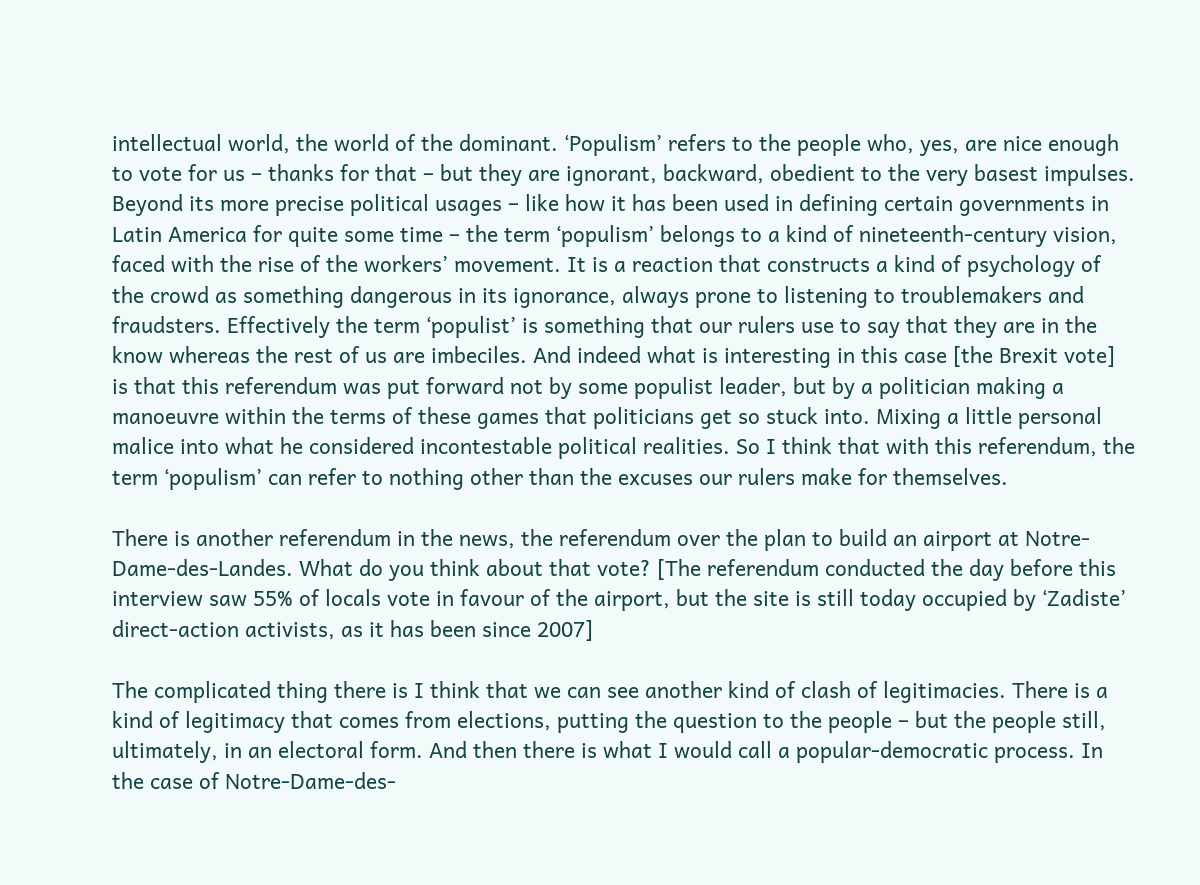intellectual world, the world of the dominant. ‘Populism’ refers to the people who, yes, are nice enough to vote for us – thanks for that – but they are ignorant, backward, obedient to the very basest impulses. Beyond its more precise political usages – like how it has been used in defining certain governments in Latin America for quite some time – the term ‘populism’ belongs to a kind of nineteenth-century vision, faced with the rise of the workers’ movement. It is a reaction that constructs a kind of psychology of the crowd as something dangerous in its ignorance, always prone to listening to troublemakers and fraudsters. Effectively the term ‘populist’ is something that our rulers use to say that they are in the know whereas the rest of us are imbeciles. And indeed what is interesting in this case [the Brexit vote] is that this referendum was put forward not by some populist leader, but by a politician making a manoeuvre within the terms of these games that politicians get so stuck into. Mixing a little personal malice into what he considered incontestable political realities. So I think that with this referendum, the term ‘populism’ can refer to nothing other than the excuses our rulers make for themselves.

There is another referendum in the news, the referendum over the plan to build an airport at Notre-Dame-des-Landes. What do you think about that vote? [The referendum conducted the day before this interview saw 55% of locals vote in favour of the airport, but the site is still today occupied by ‘Zadiste’ direct-action activists, as it has been since 2007]

The complicated thing there is I think that we can see another kind of clash of legitimacies. There is a kind of legitimacy that comes from elections, putting the question to the people – but the people still, ultimately, in an electoral form. And then there is what I would call a popular-democratic process. In the case of Notre-Dame-des-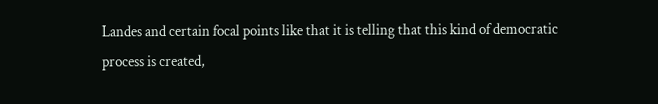Landes and certain focal points like that it is telling that this kind of democratic process is created,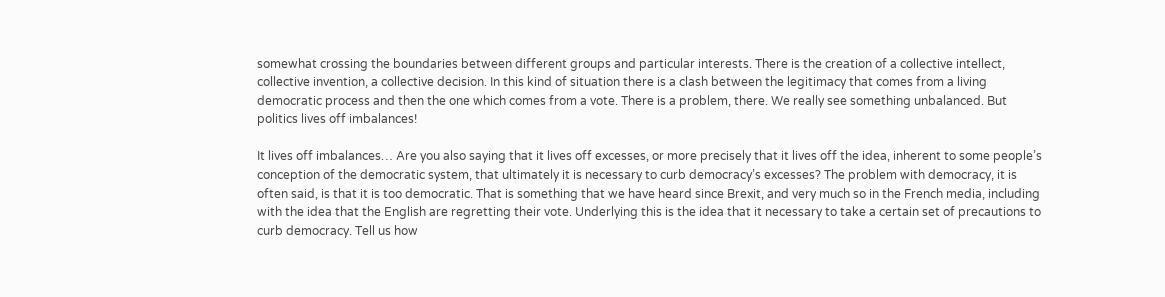somewhat crossing the boundaries between different groups and particular interests. There is the creation of a collective intellect, collective invention, a collective decision. In this kind of situation there is a clash between the legitimacy that comes from a living democratic process and then the one which comes from a vote. There is a problem, there. We really see something unbalanced. But politics lives off imbalances!

It lives off imbalances… Are you also saying that it lives off excesses, or more precisely that it lives off the idea, inherent to some people’s conception of the democratic system, that ultimately it is necessary to curb democracy’s excesses? The problem with democracy, it is often said, is that it is too democratic. That is something that we have heard since Brexit, and very much so in the French media, including with the idea that the English are regretting their vote. Underlying this is the idea that it necessary to take a certain set of precautions to curb democracy. Tell us how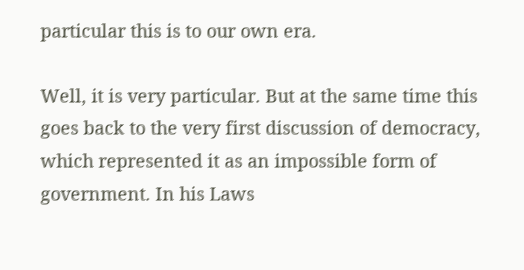particular this is to our own era.

Well, it is very particular. But at the same time this goes back to the very first discussion of democracy, which represented it as an impossible form of government. In his Laws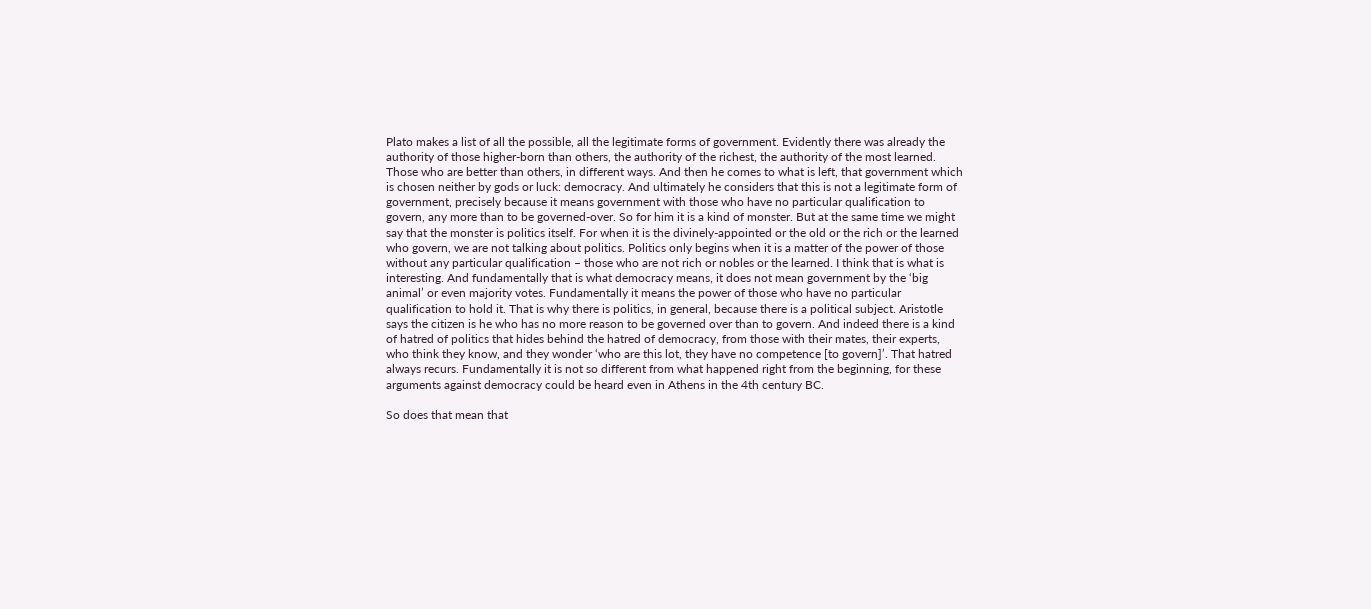Plato makes a list of all the possible, all the legitimate forms of government. Evidently there was already the authority of those higher-born than others, the authority of the richest, the authority of the most learned. Those who are better than others, in different ways. And then he comes to what is left, that government which is chosen neither by gods or luck: democracy. And ultimately he considers that this is not a legitimate form of government, precisely because it means government with those who have no particular qualification to govern, any more than to be governed-over. So for him it is a kind of monster. But at the same time we might say that the monster is politics itself. For when it is the divinely-appointed or the old or the rich or the learned who govern, we are not talking about politics. Politics only begins when it is a matter of the power of those without any particular qualification – those who are not rich or nobles or the learned. I think that is what is interesting. And fundamentally that is what democracy means, it does not mean government by the ‘big animal’ or even majority votes. Fundamentally it means the power of those who have no particular qualification to hold it. That is why there is politics, in general, because there is a political subject. Aristotle says the citizen is he who has no more reason to be governed over than to govern. And indeed there is a kind of hatred of politics that hides behind the hatred of democracy, from those with their mates, their experts, who think they know, and they wonder ‘who are this lot, they have no competence [to govern]’. That hatred always recurs. Fundamentally it is not so different from what happened right from the beginning, for these arguments against democracy could be heard even in Athens in the 4th century BC.

So does that mean that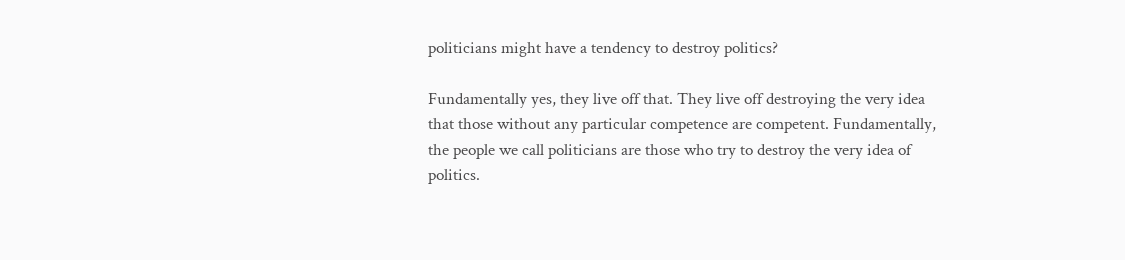politicians might have a tendency to destroy politics?

Fundamentally yes, they live off that. They live off destroying the very idea that those without any particular competence are competent. Fundamentally, the people we call politicians are those who try to destroy the very idea of politics.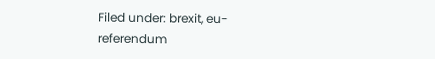Filed under: brexit, eu-referendum